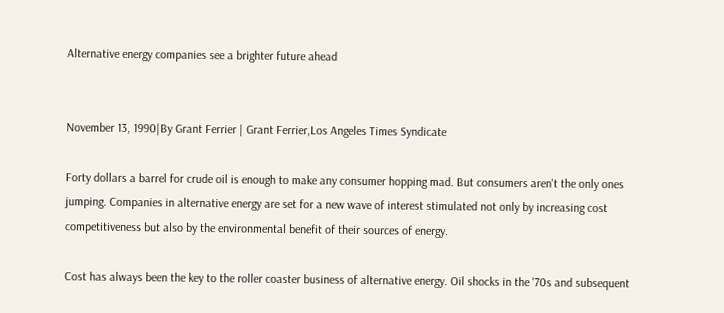Alternative energy companies see a brighter future ahead


November 13, 1990|By Grant Ferrier | Grant Ferrier,Los Angeles Times Syndicate

Forty dollars a barrel for crude oil is enough to make any consumer hopping mad. But consumers aren't the only ones jumping. Companies in alternative energy are set for a new wave of interest stimulated not only by increasing cost competitiveness but also by the environmental benefit of their sources of energy.

Cost has always been the key to the roller coaster business of alternative energy. Oil shocks in the '70s and subsequent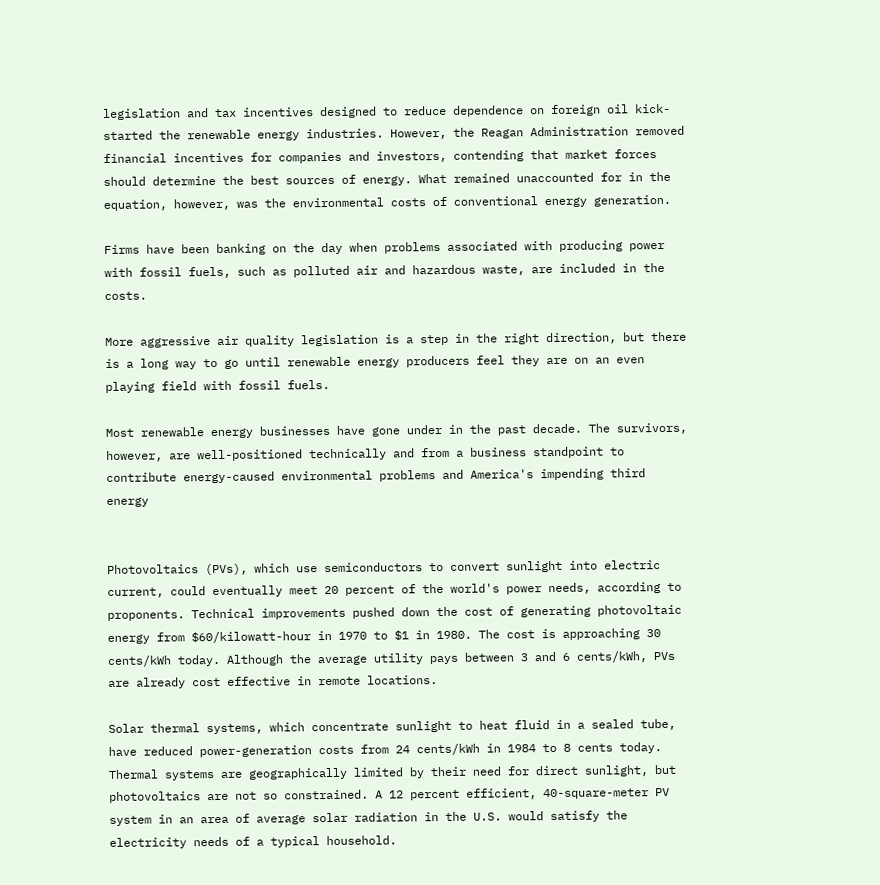legislation and tax incentives designed to reduce dependence on foreign oil kick-started the renewable energy industries. However, the Reagan Administration removed financial incentives for companies and investors, contending that market forces should determine the best sources of energy. What remained unaccounted for in the equation, however, was the environmental costs of conventional energy generation.

Firms have been banking on the day when problems associated with producing power with fossil fuels, such as polluted air and hazardous waste, are included in the costs.

More aggressive air quality legislation is a step in the right direction, but there is a long way to go until renewable energy producers feel they are on an even playing field with fossil fuels.

Most renewable energy businesses have gone under in the past decade. The survivors, however, are well-positioned technically and from a business standpoint to contribute energy-caused environmental problems and America's impending third energy


Photovoltaics (PVs), which use semiconductors to convert sunlight into electric current, could eventually meet 20 percent of the world's power needs, according to proponents. Technical improvements pushed down the cost of generating photovoltaic energy from $60/kilowatt-hour in 1970 to $1 in 1980. The cost is approaching 30 cents/kWh today. Although the average utility pays between 3 and 6 cents/kWh, PVs are already cost effective in remote locations.

Solar thermal systems, which concentrate sunlight to heat fluid in a sealed tube, have reduced power-generation costs from 24 cents/kWh in 1984 to 8 cents today. Thermal systems are geographically limited by their need for direct sunlight, but photovoltaics are not so constrained. A 12 percent efficient, 40-square-meter PV system in an area of average solar radiation in the U.S. would satisfy the electricity needs of a typical household.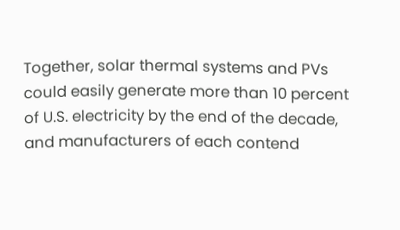Together, solar thermal systems and PVs could easily generate more than 10 percent of U.S. electricity by the end of the decade, and manufacturers of each contend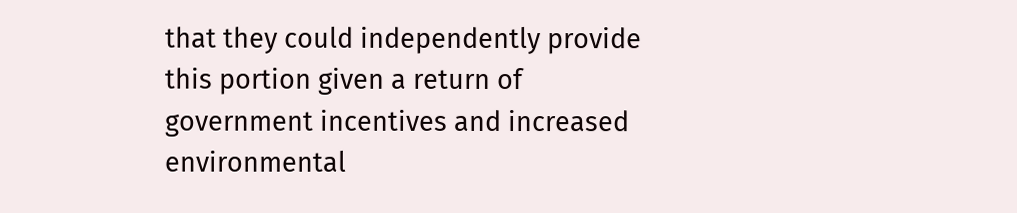that they could independently provide this portion given a return of government incentives and increased environmental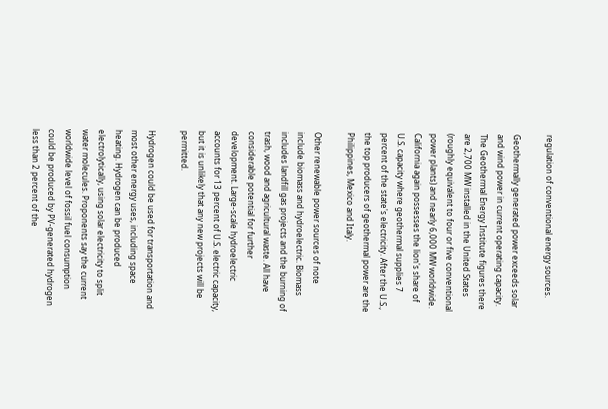regulation of conventional energy sources.

Geothermally generated power exceeds solar and wind power in current operating capacity. The Geothermal Energy Institute figures there are 2,700 MW installed in the United States (roughly equivalent to four or five conventional power plants) and nearly 6,000 MW worldwide. California again possesses the lion's share of U.S. capacity where geothermal supplies 7 percent of the state's electricity. After the U.S., the top producers of geothermal power are the Philippines, Mexico and Italy.

Other renewable power sources of note include biomass and hydroelectric. Biomass includes landfill gas projects and the burning of trash, wood and agricultural waste. All have considerable potential for further development. Large-scale hydroelectric accounts for 13 percent of U.S. electric capacity, but it is unlikely that any new projects will be permitted.

Hydrogen could be used for transportation and most other energy uses, including space heating. Hydrogen can be produced electrolytically, using solar electricity to split water molecules. Proponents say the current worldwide level of fossil fuel consumption could be produced by PV-generated hydrogen less than 2 percent of the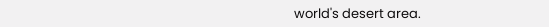world's desert area.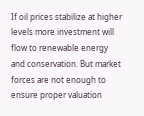If oil prices stabilize at higher levels more investment will flow to renewable energy and conservation. But market forces are not enough to ensure proper valuation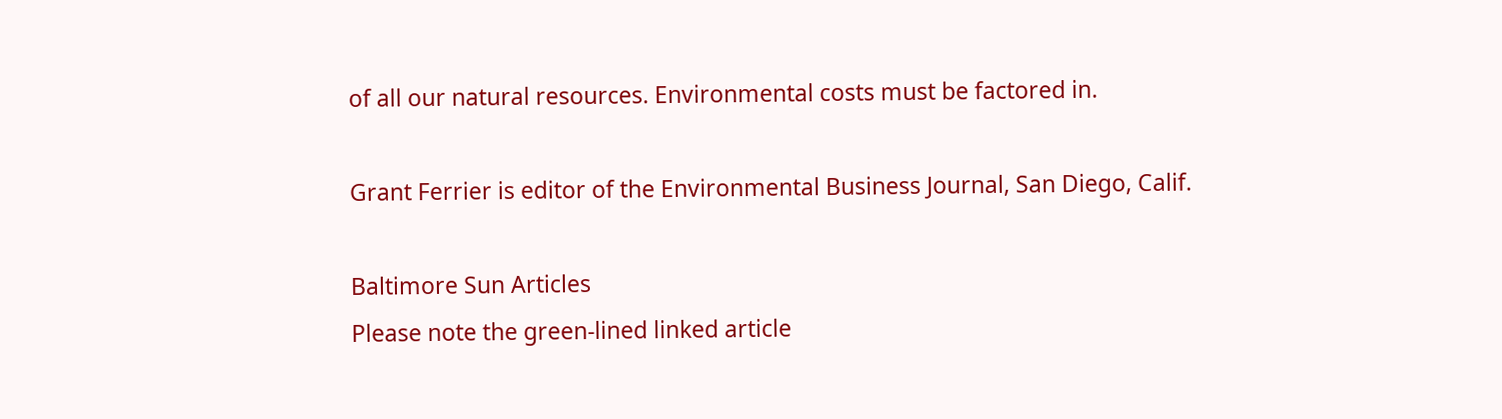of all our natural resources. Environmental costs must be factored in.

Grant Ferrier is editor of the Environmental Business Journal, San Diego, Calif.

Baltimore Sun Articles
Please note the green-lined linked article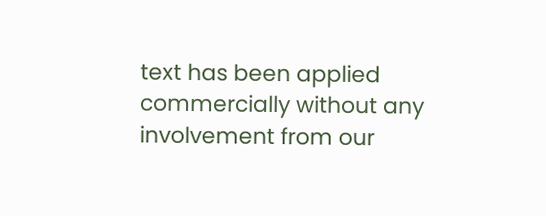text has been applied commercially without any involvement from our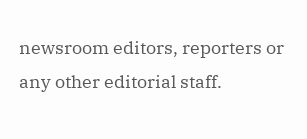newsroom editors, reporters or any other editorial staff.